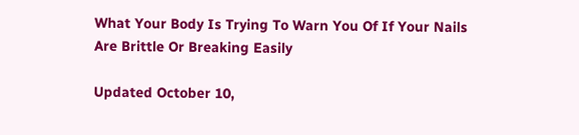What Your Body Is Trying To Warn You Of If Your Nails Are Brittle Or Breaking Easily

Updated October 10,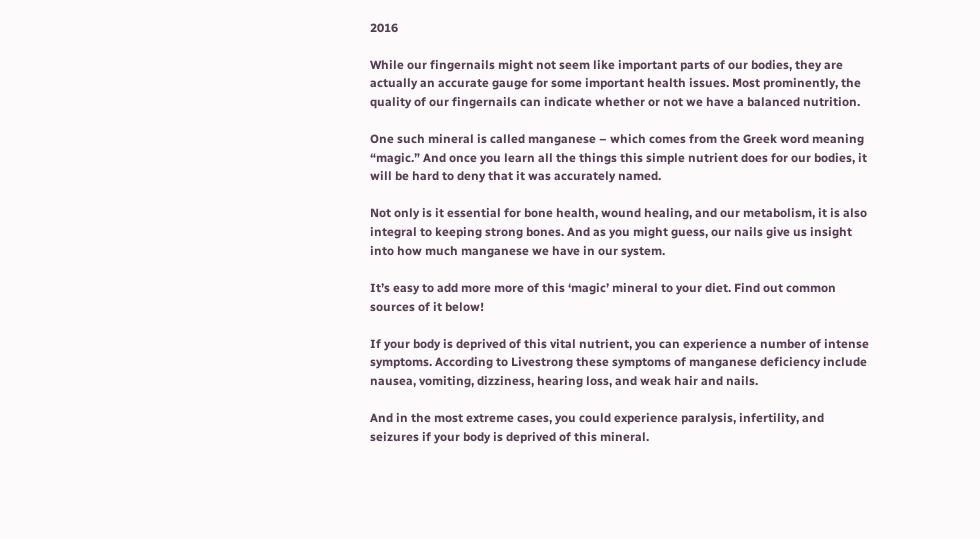2016

While our fingernails might not seem like important parts of our bodies, they are actually an accurate gauge for some important health issues. Most prominently, the quality of our fingernails can indicate whether or not we have a balanced nutrition.

One such mineral is called manganese – which comes from the Greek word meaning “magic.” And once you learn all the things this simple nutrient does for our bodies, it will be hard to deny that it was accurately named.

Not only is it essential for bone health, wound healing, and our metabolism, it is also integral to keeping strong bones. And as you might guess, our nails give us insight into how much manganese we have in our system.

It’s easy to add more more of this ‘magic’ mineral to your diet. Find out common sources of it below!

If your body is deprived of this vital nutrient, you can experience a number of intense symptoms. According to Livestrong these symptoms of manganese deficiency include nausea, vomiting, dizziness, hearing loss, and weak hair and nails.

And in the most extreme cases, you could experience paralysis, infertility, and seizures if your body is deprived of this mineral.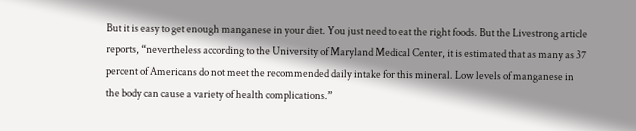But it is easy to get enough manganese in your diet. You just need to eat the right foods. But the Livestrong article reports, “nevertheless according to the University of Maryland Medical Center, it is estimated that as many as 37 percent of Americans do not meet the recommended daily intake for this mineral. Low levels of manganese in the body can cause a variety of health complications.”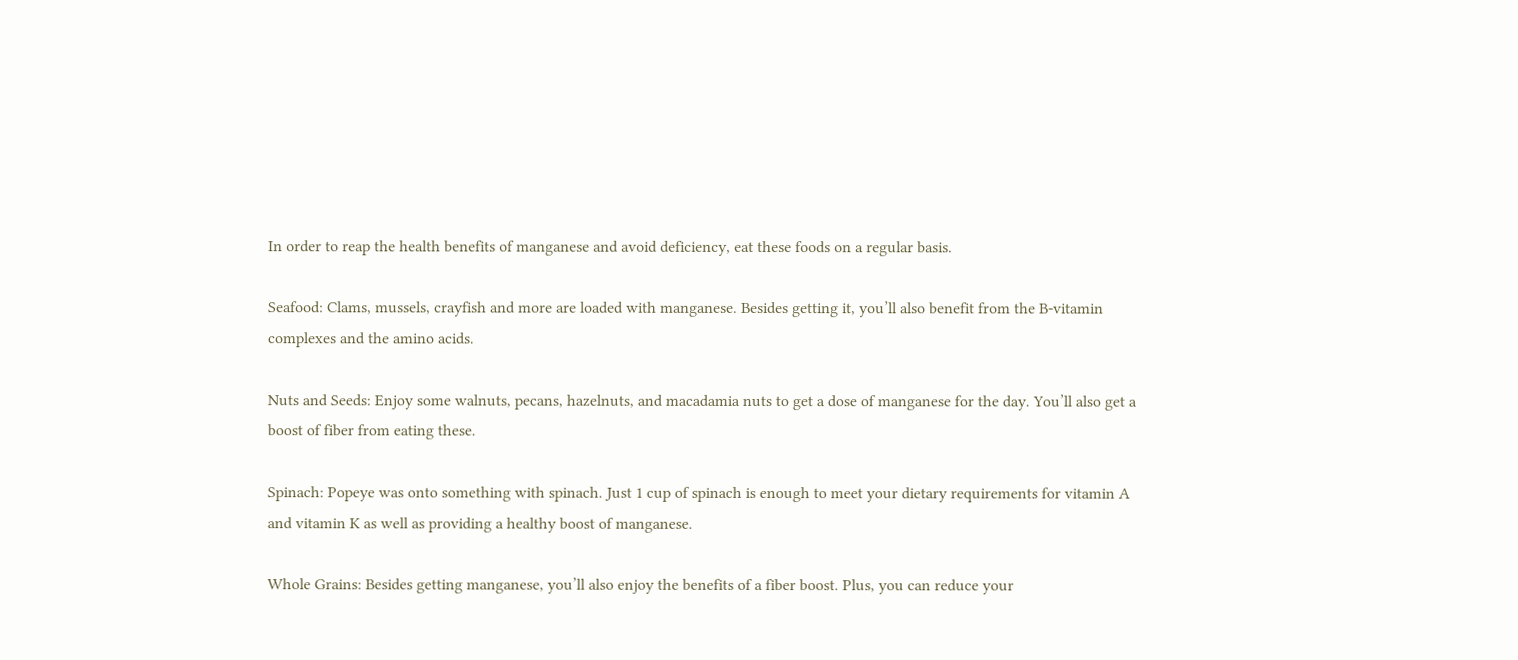In order to reap the health benefits of manganese and avoid deficiency, eat these foods on a regular basis.

Seafood: Clams, mussels, crayfish and more are loaded with manganese. Besides getting it, you’ll also benefit from the B-vitamin complexes and the amino acids.

Nuts and Seeds: Enjoy some walnuts, pecans, hazelnuts, and macadamia nuts to get a dose of manganese for the day. You’ll also get a boost of fiber from eating these.

Spinach: Popeye was onto something with spinach. Just 1 cup of spinach is enough to meet your dietary requirements for vitamin A and vitamin K as well as providing a healthy boost of manganese.

Whole Grains: Besides getting manganese, you’ll also enjoy the benefits of a fiber boost. Plus, you can reduce your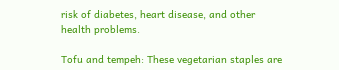risk of diabetes, heart disease, and other health problems.

Tofu and tempeh: These vegetarian staples are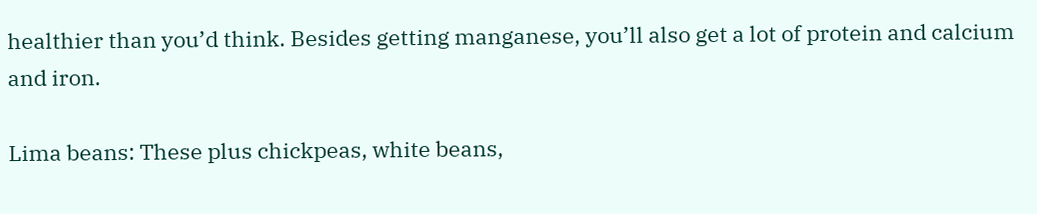healthier than you’d think. Besides getting manganese, you’ll also get a lot of protein and calcium and iron.

Lima beans: These plus chickpeas, white beans,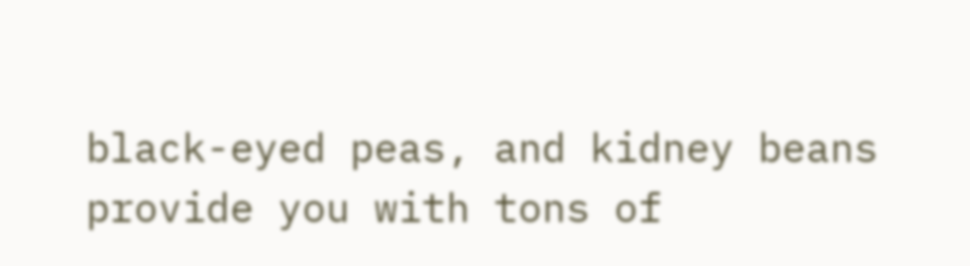black-eyed peas, and kidney beans provide you with tons of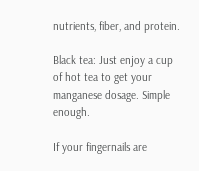nutrients, fiber, and protein.

Black tea: Just enjoy a cup of hot tea to get your manganese dosage. Simple enough.

If your fingernails are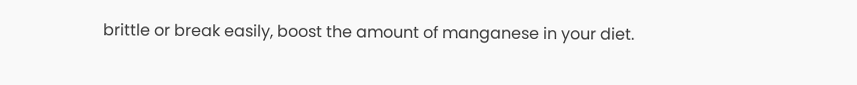brittle or break easily, boost the amount of manganese in your diet.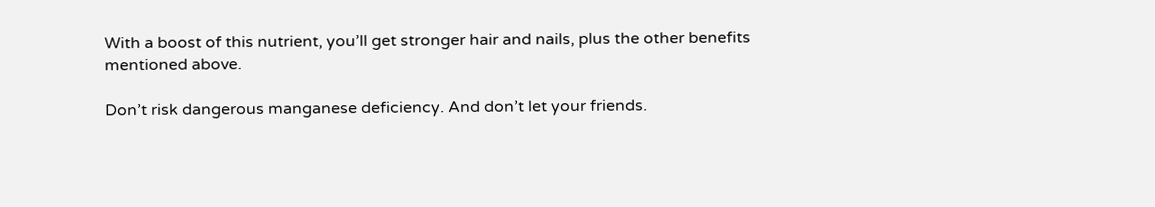With a boost of this nutrient, you’ll get stronger hair and nails, plus the other benefits mentioned above.

Don’t risk dangerous manganese deficiency. And don’t let your friends.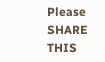Please SHARE THIS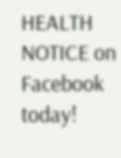HEALTH NOTICE on Facebook today!